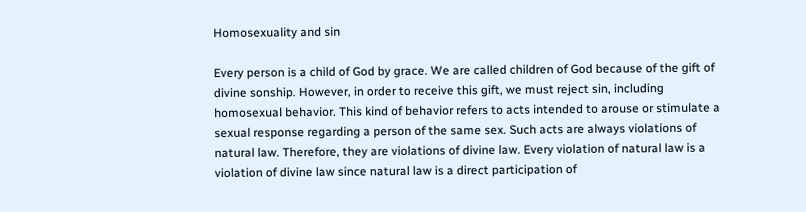Homosexuality and sin

Every person is a child of God by grace. We are called children of God because of the gift of divine sonship. However, in order to receive this gift, we must reject sin, including homosexual behavior. This kind of behavior refers to acts intended to arouse or stimulate a sexual response regarding a person of the same sex. Such acts are always violations of natural law. Therefore, they are violations of divine law. Every violation of natural law is a violation of divine law since natural law is a direct participation of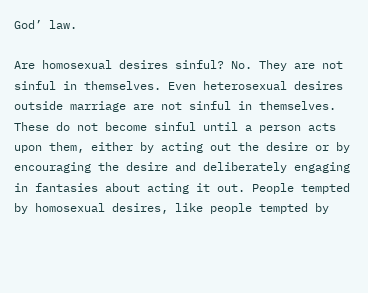God’ law.

Are homosexual desires sinful? No. They are not sinful in themselves. Even heterosexual desires outside marriage are not sinful in themselves. These do not become sinful until a person acts upon them, either by acting out the desire or by encouraging the desire and deliberately engaging in fantasies about acting it out. People tempted by homosexual desires, like people tempted by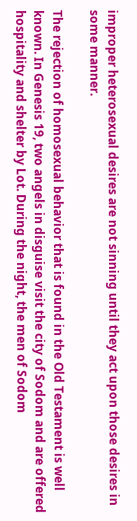improper heterosexual desires are not sinning until they act upon those desires in some manner.

The rejection of homosexual behavior that is found in the Old Testament is well known. In Genesis 19, two angels in disguise visit the city of Sodom and are offered hospitality and shelter by Lot. During the night, the men of Sodom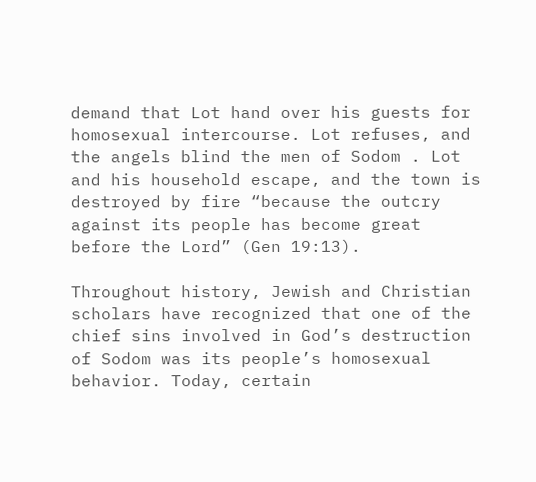demand that Lot hand over his guests for homosexual intercourse. Lot refuses, and the angels blind the men of Sodom . Lot and his household escape, and the town is destroyed by fire “because the outcry against its people has become great before the Lord” (Gen 19:13).

Throughout history, Jewish and Christian scholars have recognized that one of the chief sins involved in God’s destruction of Sodom was its people’s homosexual behavior. Today, certain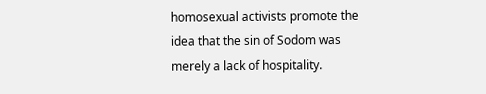homosexual activists promote the idea that the sin of Sodom was merely a lack of hospitality.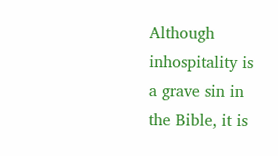Although inhospitality is a grave sin in the Bible, it is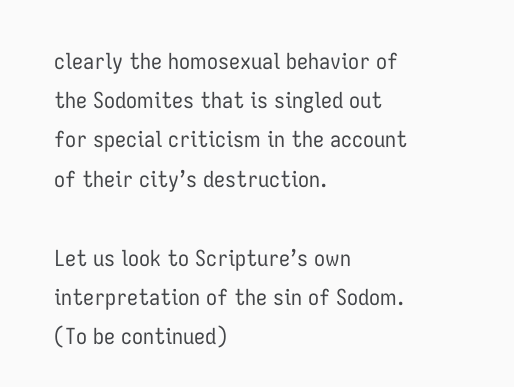clearly the homosexual behavior of the Sodomites that is singled out for special criticism in the account of their city’s destruction.

Let us look to Scripture’s own interpretation of the sin of Sodom. (To be continued)